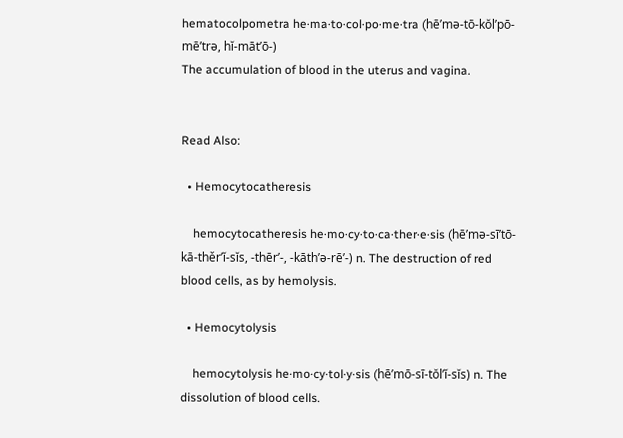hematocolpometra he·ma·to·col·po·me·tra (hē’mə-tō-kŏl’pō-mē’trə, hĭ-māt’ō-)
The accumulation of blood in the uterus and vagina.


Read Also:

  • Hemocytocatheresis

    hemocytocatheresis he·mo·cy·to·ca·ther·e·sis (hē’mə-sī’tō-kā-thěr’ĭ-sĭs, -thēr’-, -kāth’ə-rē’-) n. The destruction of red blood cells, as by hemolysis.

  • Hemocytolysis

    hemocytolysis he·mo·cy·tol·y·sis (hē’mō-sī-tŏl’ĭ-sĭs) n. The dissolution of blood cells.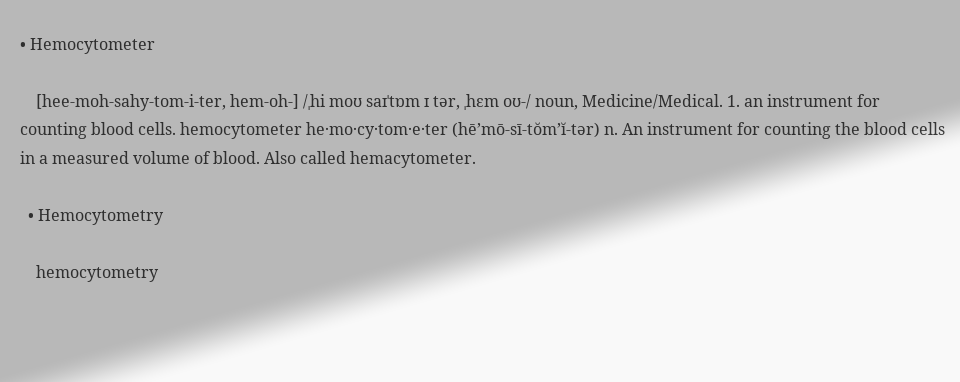• Hemocytometer

    [hee-moh-sahy-tom-i-ter, hem-oh-] /ˌhi moʊ saɪˈtɒm ɪ tər, ˌhɛm oʊ-/ noun, Medicine/Medical. 1. an instrument for counting blood cells. hemocytometer he·mo·cy·tom·e·ter (hē’mō-sī-tŏm’ĭ-tər) n. An instrument for counting the blood cells in a measured volume of blood. Also called hemacytometer.

  • Hemocytometry

    hemocytometry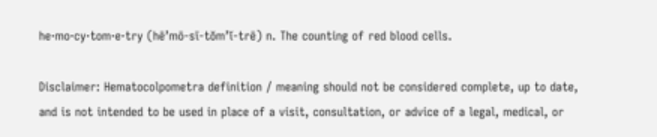he·mo·cy·tom·e·try (hē’mō-sī-tŏm’ĭ-trē) n. The counting of red blood cells.

Disclaimer: Hematocolpometra definition / meaning should not be considered complete, up to date, and is not intended to be used in place of a visit, consultation, or advice of a legal, medical, or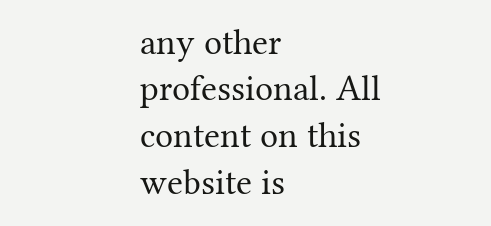any other professional. All content on this website is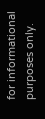for informational purposes only.